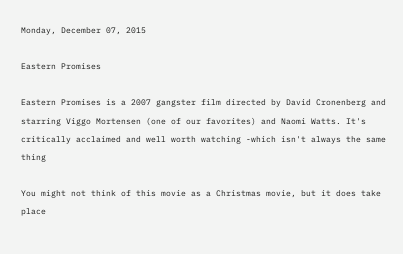Monday, December 07, 2015

Eastern Promises

Eastern Promises is a 2007 gangster film directed by David Cronenberg and starring Viggo Mortensen (one of our favorites) and Naomi Watts. It's critically acclaimed and well worth watching -which isn't always the same thing

You might not think of this movie as a Christmas movie, but it does take place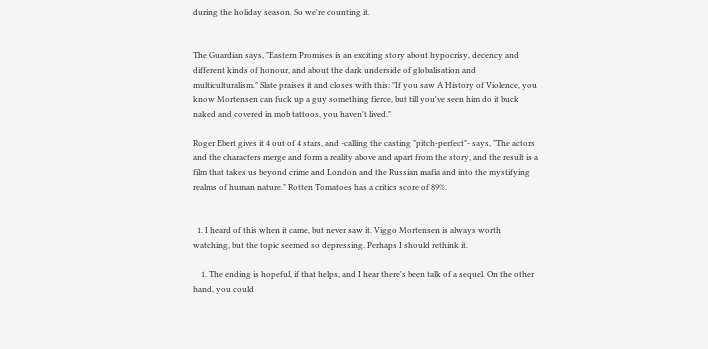during the holiday season. So we're counting it.


The Guardian says, "Eastern Promises is an exciting story about hypocrisy, decency and different kinds of honour, and about the dark underside of globalisation and multiculturalism." Slate praises it and closes with this: "If you saw A History of Violence, you know Mortensen can fuck up a guy something fierce, but till you've seen him do it buck naked and covered in mob tattoos, you haven't lived."

Roger Ebert gives it 4 out of 4 stars, and -calling the casting "pitch-perfect"- says, "The actors and the characters merge and form a reality above and apart from the story, and the result is a film that takes us beyond crime and London and the Russian mafia and into the mystifying realms of human nature." Rotten Tomatoes has a critics score of 89%.


  1. I heard of this when it came, but never saw it. Viggo Mortensen is always worth watching, but the topic seemed so depressing. Perhaps I should rethink it.

    1. The ending is hopeful, if that helps, and I hear there's been talk of a sequel. On the other hand, you could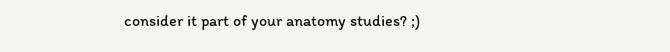consider it part of your anatomy studies? ;)